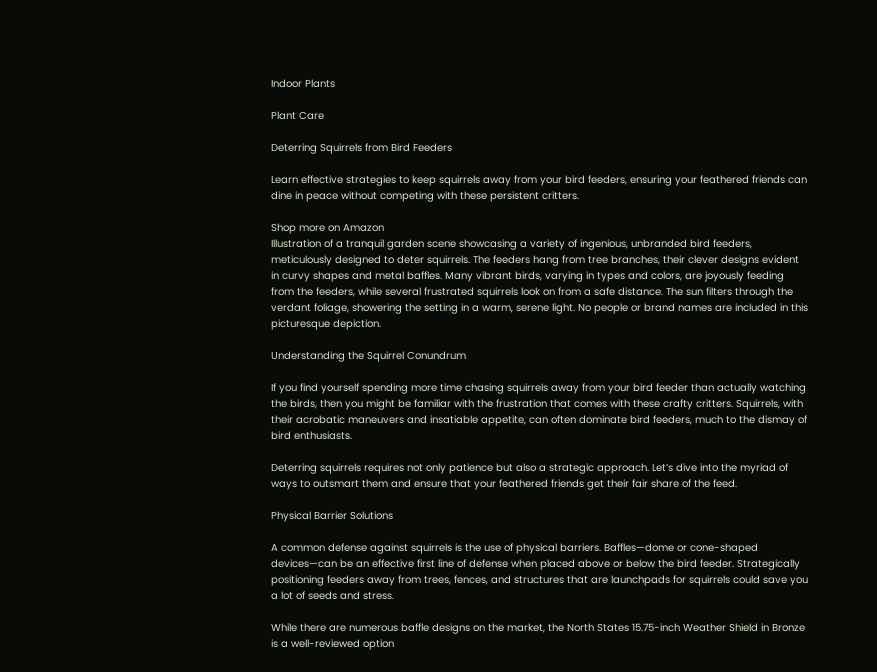Indoor Plants

Plant Care

Deterring Squirrels from Bird Feeders

Learn effective strategies to keep squirrels away from your bird feeders, ensuring your feathered friends can dine in peace without competing with these persistent critters.

Shop more on Amazon
Illustration of a tranquil garden scene showcasing a variety of ingenious, unbranded bird feeders, meticulously designed to deter squirrels. The feeders hang from tree branches, their clever designs evident in curvy shapes and metal baffles. Many vibrant birds, varying in types and colors, are joyously feeding from the feeders, while several frustrated squirrels look on from a safe distance. The sun filters through the verdant foliage, showering the setting in a warm, serene light. No people or brand names are included in this picturesque depiction.

Understanding the Squirrel Conundrum

If you find yourself spending more time chasing squirrels away from your bird feeder than actually watching the birds, then you might be familiar with the frustration that comes with these crafty critters. Squirrels, with their acrobatic maneuvers and insatiable appetite, can often dominate bird feeders, much to the dismay of bird enthusiasts.

Deterring squirrels requires not only patience but also a strategic approach. Let’s dive into the myriad of ways to outsmart them and ensure that your feathered friends get their fair share of the feed.

Physical Barrier Solutions

A common defense against squirrels is the use of physical barriers. Baffles—dome or cone-shaped devices—can be an effective first line of defense when placed above or below the bird feeder. Strategically positioning feeders away from trees, fences, and structures that are launchpads for squirrels could save you a lot of seeds and stress.

While there are numerous baffle designs on the market, the North States 15.75-inch Weather Shield in Bronze is a well-reviewed option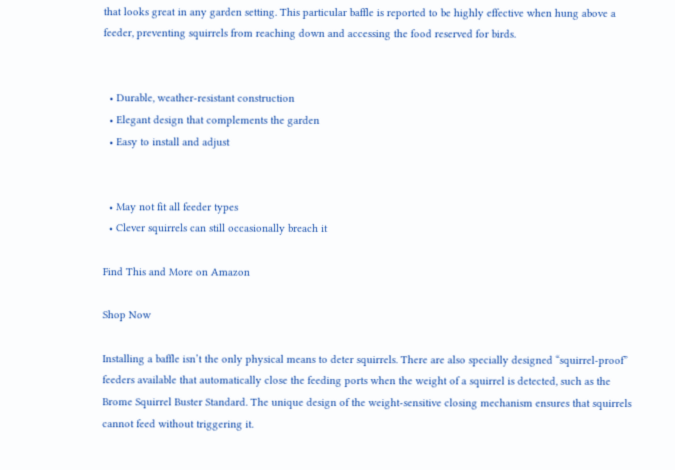that looks great in any garden setting. This particular baffle is reported to be highly effective when hung above a feeder, preventing squirrels from reaching down and accessing the food reserved for birds.


  • Durable, weather-resistant construction
  • Elegant design that complements the garden
  • Easy to install and adjust


  • May not fit all feeder types
  • Clever squirrels can still occasionally breach it

Find This and More on Amazon

Shop Now

Installing a baffle isn’t the only physical means to deter squirrels. There are also specially designed “squirrel-proof” feeders available that automatically close the feeding ports when the weight of a squirrel is detected, such as the Brome Squirrel Buster Standard. The unique design of the weight-sensitive closing mechanism ensures that squirrels cannot feed without triggering it.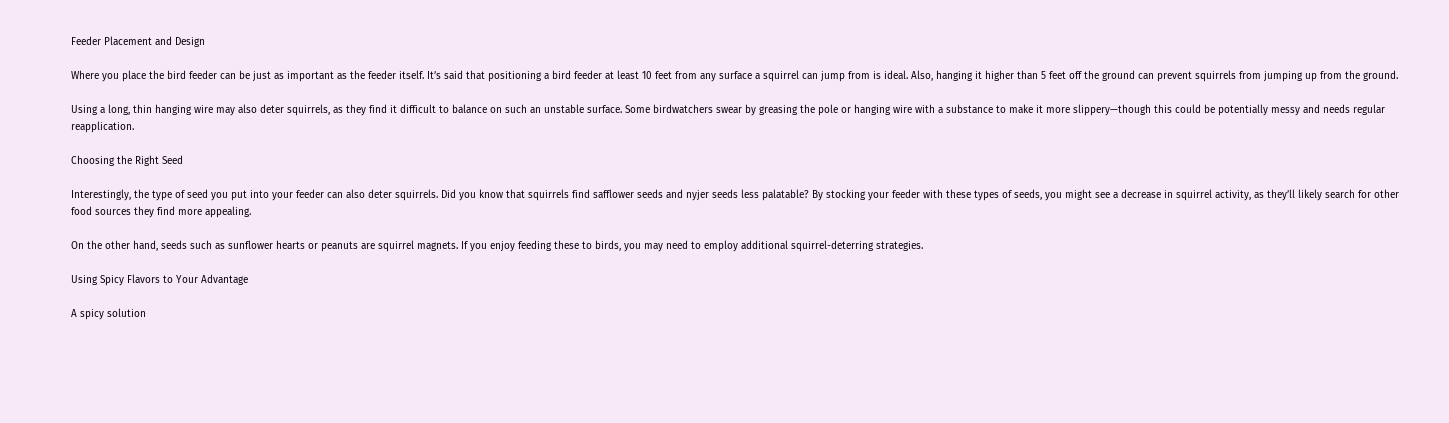Feeder Placement and Design

Where you place the bird feeder can be just as important as the feeder itself. It’s said that positioning a bird feeder at least 10 feet from any surface a squirrel can jump from is ideal. Also, hanging it higher than 5 feet off the ground can prevent squirrels from jumping up from the ground.

Using a long, thin hanging wire may also deter squirrels, as they find it difficult to balance on such an unstable surface. Some birdwatchers swear by greasing the pole or hanging wire with a substance to make it more slippery—though this could be potentially messy and needs regular reapplication.

Choosing the Right Seed

Interestingly, the type of seed you put into your feeder can also deter squirrels. Did you know that squirrels find safflower seeds and nyjer seeds less palatable? By stocking your feeder with these types of seeds, you might see a decrease in squirrel activity, as they’ll likely search for other food sources they find more appealing.

On the other hand, seeds such as sunflower hearts or peanuts are squirrel magnets. If you enjoy feeding these to birds, you may need to employ additional squirrel-deterring strategies.

Using Spicy Flavors to Your Advantage

A spicy solution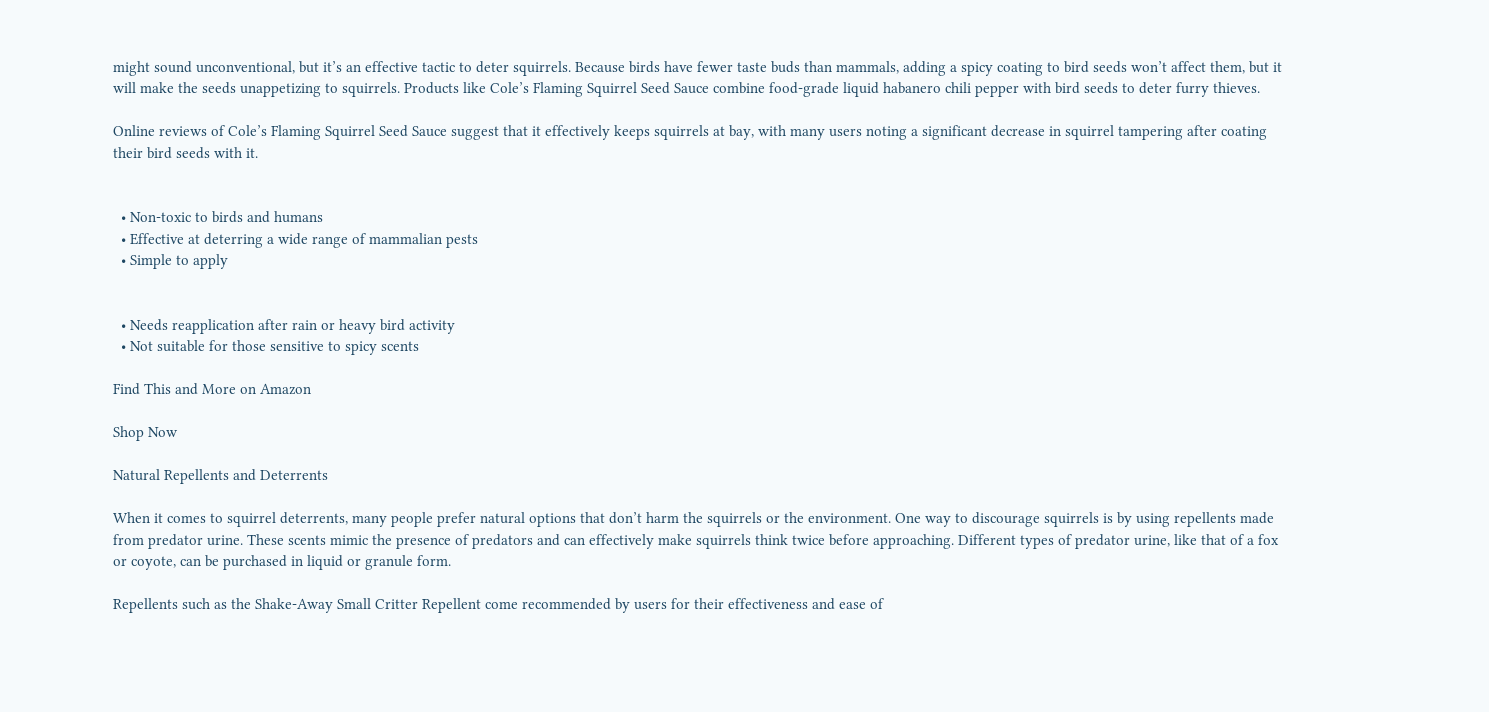might sound unconventional, but it’s an effective tactic to deter squirrels. Because birds have fewer taste buds than mammals, adding a spicy coating to bird seeds won’t affect them, but it will make the seeds unappetizing to squirrels. Products like Cole’s Flaming Squirrel Seed Sauce combine food-grade liquid habanero chili pepper with bird seeds to deter furry thieves.

Online reviews of Cole’s Flaming Squirrel Seed Sauce suggest that it effectively keeps squirrels at bay, with many users noting a significant decrease in squirrel tampering after coating their bird seeds with it.


  • Non-toxic to birds and humans
  • Effective at deterring a wide range of mammalian pests
  • Simple to apply


  • Needs reapplication after rain or heavy bird activity
  • Not suitable for those sensitive to spicy scents

Find This and More on Amazon

Shop Now

Natural Repellents and Deterrents

When it comes to squirrel deterrents, many people prefer natural options that don’t harm the squirrels or the environment. One way to discourage squirrels is by using repellents made from predator urine. These scents mimic the presence of predators and can effectively make squirrels think twice before approaching. Different types of predator urine, like that of a fox or coyote, can be purchased in liquid or granule form.

Repellents such as the Shake-Away Small Critter Repellent come recommended by users for their effectiveness and ease of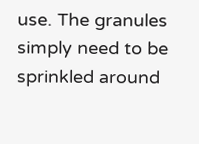use. The granules simply need to be sprinkled around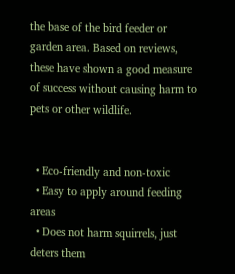the base of the bird feeder or garden area. Based on reviews, these have shown a good measure of success without causing harm to pets or other wildlife.


  • Eco-friendly and non-toxic
  • Easy to apply around feeding areas
  • Does not harm squirrels, just deters them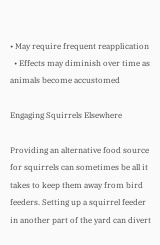• May require frequent reapplication
  • Effects may diminish over time as animals become accustomed

Engaging Squirrels Elsewhere

Providing an alternative food source for squirrels can sometimes be all it takes to keep them away from bird feeders. Setting up a squirrel feeder in another part of the yard can divert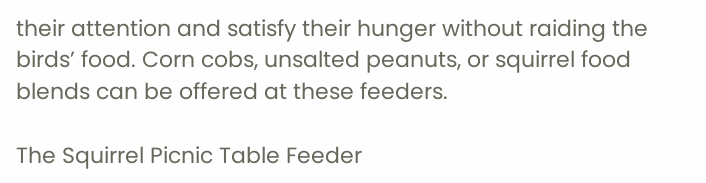their attention and satisfy their hunger without raiding the birds’ food. Corn cobs, unsalted peanuts, or squirrel food blends can be offered at these feeders.

The Squirrel Picnic Table Feeder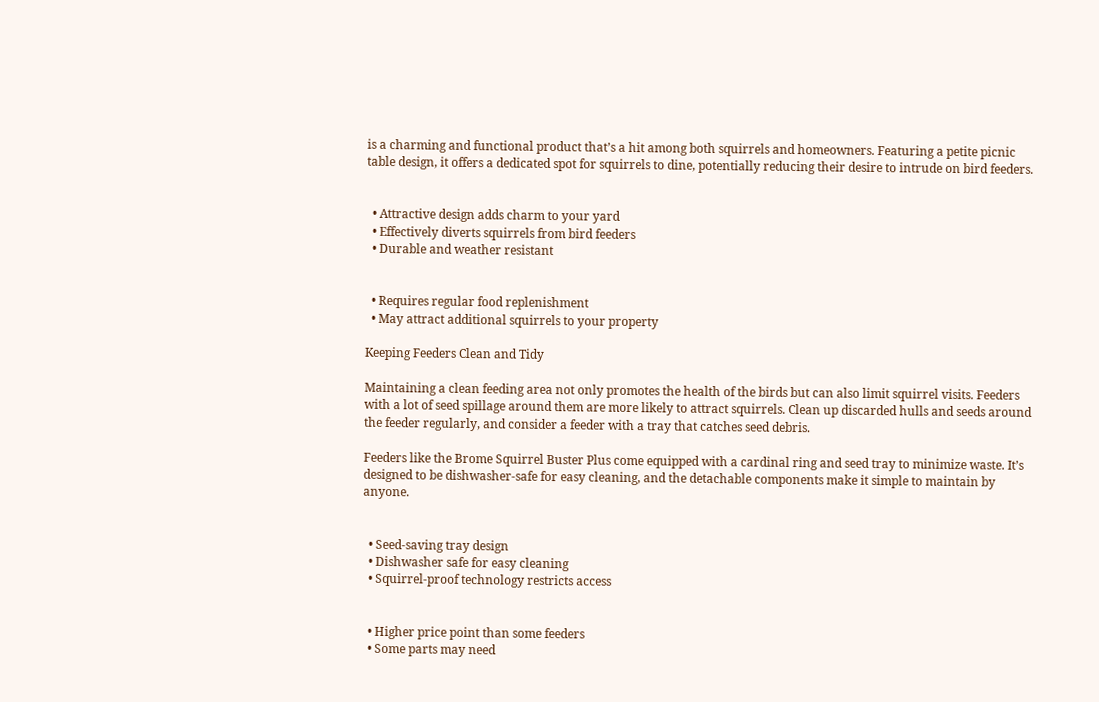is a charming and functional product that’s a hit among both squirrels and homeowners. Featuring a petite picnic table design, it offers a dedicated spot for squirrels to dine, potentially reducing their desire to intrude on bird feeders.


  • Attractive design adds charm to your yard
  • Effectively diverts squirrels from bird feeders
  • Durable and weather resistant


  • Requires regular food replenishment
  • May attract additional squirrels to your property

Keeping Feeders Clean and Tidy

Maintaining a clean feeding area not only promotes the health of the birds but can also limit squirrel visits. Feeders with a lot of seed spillage around them are more likely to attract squirrels. Clean up discarded hulls and seeds around the feeder regularly, and consider a feeder with a tray that catches seed debris.

Feeders like the Brome Squirrel Buster Plus come equipped with a cardinal ring and seed tray to minimize waste. It’s designed to be dishwasher-safe for easy cleaning, and the detachable components make it simple to maintain by anyone.


  • Seed-saving tray design
  • Dishwasher safe for easy cleaning
  • Squirrel-proof technology restricts access


  • Higher price point than some feeders
  • Some parts may need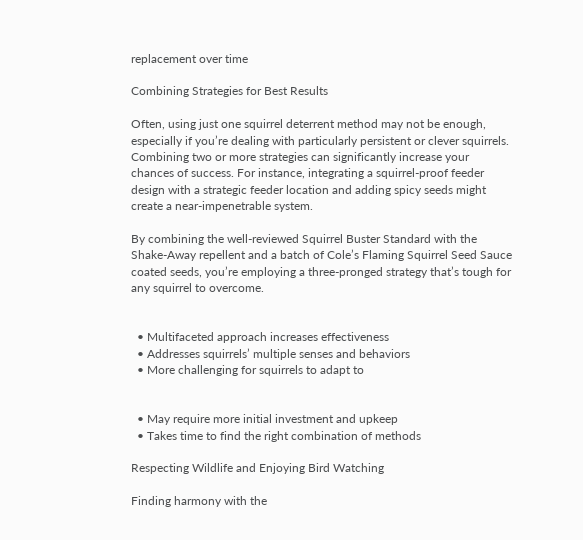replacement over time

Combining Strategies for Best Results

Often, using just one squirrel deterrent method may not be enough, especially if you’re dealing with particularly persistent or clever squirrels. Combining two or more strategies can significantly increase your chances of success. For instance, integrating a squirrel-proof feeder design with a strategic feeder location and adding spicy seeds might create a near-impenetrable system.

By combining the well-reviewed Squirrel Buster Standard with the Shake-Away repellent and a batch of Cole’s Flaming Squirrel Seed Sauce coated seeds, you’re employing a three-pronged strategy that’s tough for any squirrel to overcome.


  • Multifaceted approach increases effectiveness
  • Addresses squirrels’ multiple senses and behaviors
  • More challenging for squirrels to adapt to


  • May require more initial investment and upkeep
  • Takes time to find the right combination of methods

Respecting Wildlife and Enjoying Bird Watching

Finding harmony with the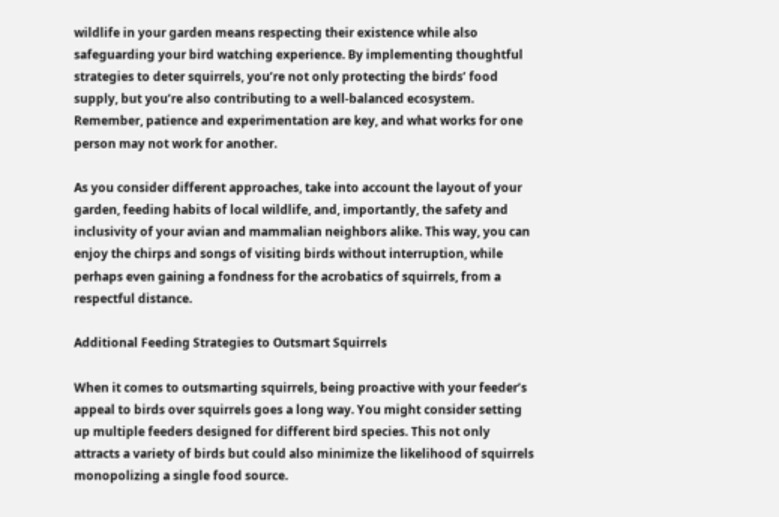wildlife in your garden means respecting their existence while also safeguarding your bird watching experience. By implementing thoughtful strategies to deter squirrels, you’re not only protecting the birds’ food supply, but you’re also contributing to a well-balanced ecosystem. Remember, patience and experimentation are key, and what works for one person may not work for another.

As you consider different approaches, take into account the layout of your garden, feeding habits of local wildlife, and, importantly, the safety and inclusivity of your avian and mammalian neighbors alike. This way, you can enjoy the chirps and songs of visiting birds without interruption, while perhaps even gaining a fondness for the acrobatics of squirrels, from a respectful distance.

Additional Feeding Strategies to Outsmart Squirrels

When it comes to outsmarting squirrels, being proactive with your feeder’s appeal to birds over squirrels goes a long way. You might consider setting up multiple feeders designed for different bird species. This not only attracts a variety of birds but could also minimize the likelihood of squirrels monopolizing a single food source.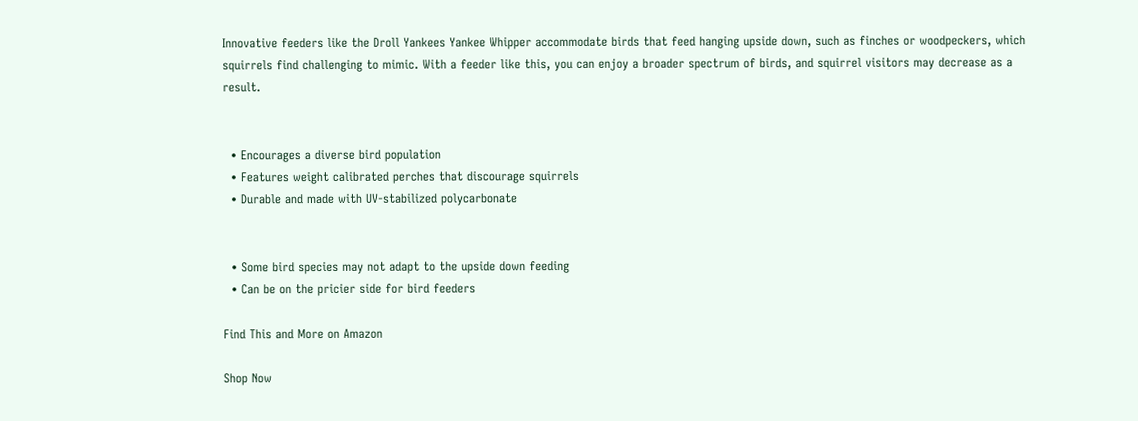Innovative feeders like the Droll Yankees Yankee Whipper accommodate birds that feed hanging upside down, such as finches or woodpeckers, which squirrels find challenging to mimic. With a feeder like this, you can enjoy a broader spectrum of birds, and squirrel visitors may decrease as a result.


  • Encourages a diverse bird population
  • Features weight calibrated perches that discourage squirrels
  • Durable and made with UV-stabilized polycarbonate


  • Some bird species may not adapt to the upside down feeding
  • Can be on the pricier side for bird feeders

Find This and More on Amazon

Shop Now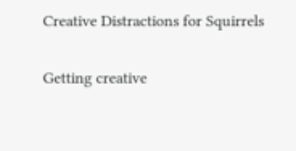Creative Distractions for Squirrels

Getting creative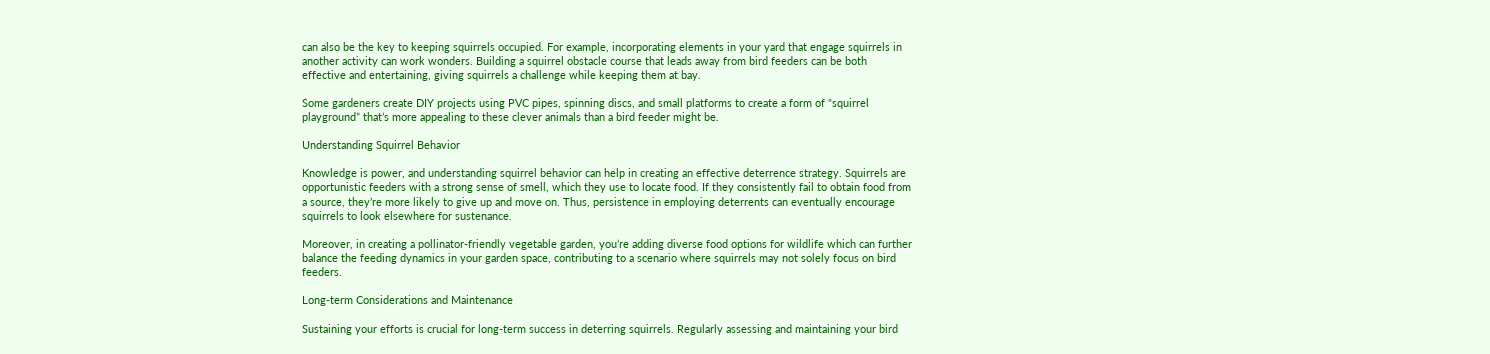can also be the key to keeping squirrels occupied. For example, incorporating elements in your yard that engage squirrels in another activity can work wonders. Building a squirrel obstacle course that leads away from bird feeders can be both effective and entertaining, giving squirrels a challenge while keeping them at bay.

Some gardeners create DIY projects using PVC pipes, spinning discs, and small platforms to create a form of “squirrel playground” that’s more appealing to these clever animals than a bird feeder might be.

Understanding Squirrel Behavior

Knowledge is power, and understanding squirrel behavior can help in creating an effective deterrence strategy. Squirrels are opportunistic feeders with a strong sense of smell, which they use to locate food. If they consistently fail to obtain food from a source, they’re more likely to give up and move on. Thus, persistence in employing deterrents can eventually encourage squirrels to look elsewhere for sustenance.

Moreover, in creating a pollinator-friendly vegetable garden, you’re adding diverse food options for wildlife which can further balance the feeding dynamics in your garden space, contributing to a scenario where squirrels may not solely focus on bird feeders.

Long-term Considerations and Maintenance

Sustaining your efforts is crucial for long-term success in deterring squirrels. Regularly assessing and maintaining your bird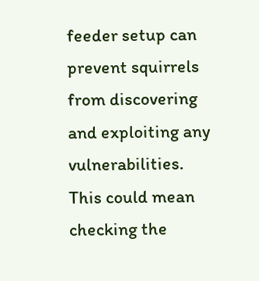feeder setup can prevent squirrels from discovering and exploiting any vulnerabilities. This could mean checking the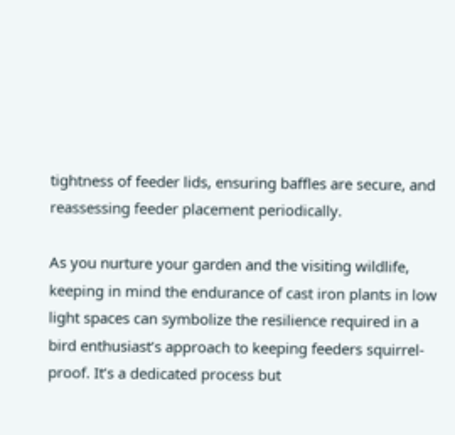tightness of feeder lids, ensuring baffles are secure, and reassessing feeder placement periodically.

As you nurture your garden and the visiting wildlife, keeping in mind the endurance of cast iron plants in low light spaces can symbolize the resilience required in a bird enthusiast’s approach to keeping feeders squirrel-proof. It’s a dedicated process but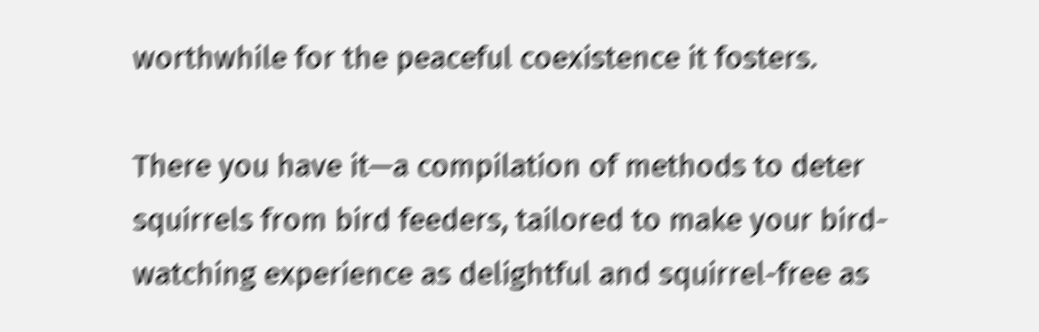worthwhile for the peaceful coexistence it fosters.

There you have it—a compilation of methods to deter squirrels from bird feeders, tailored to make your bird-watching experience as delightful and squirrel-free as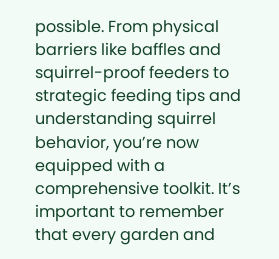possible. From physical barriers like baffles and squirrel-proof feeders to strategic feeding tips and understanding squirrel behavior, you’re now equipped with a comprehensive toolkit. It’s important to remember that every garden and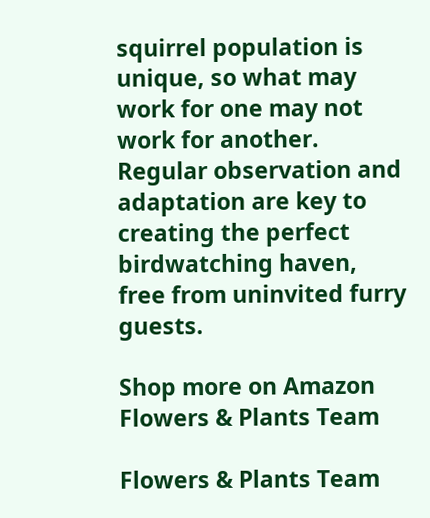squirrel population is unique, so what may work for one may not work for another. Regular observation and adaptation are key to creating the perfect birdwatching haven, free from uninvited furry guests.

Shop more on Amazon
Flowers & Plants Team

Flowers & Plants Team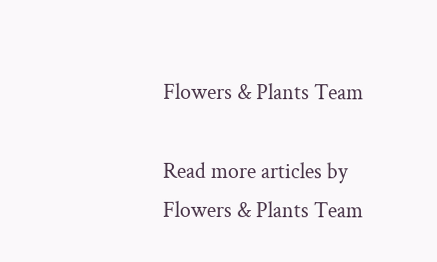Flowers & Plants Team

Read more articles by Flowers & Plants Team